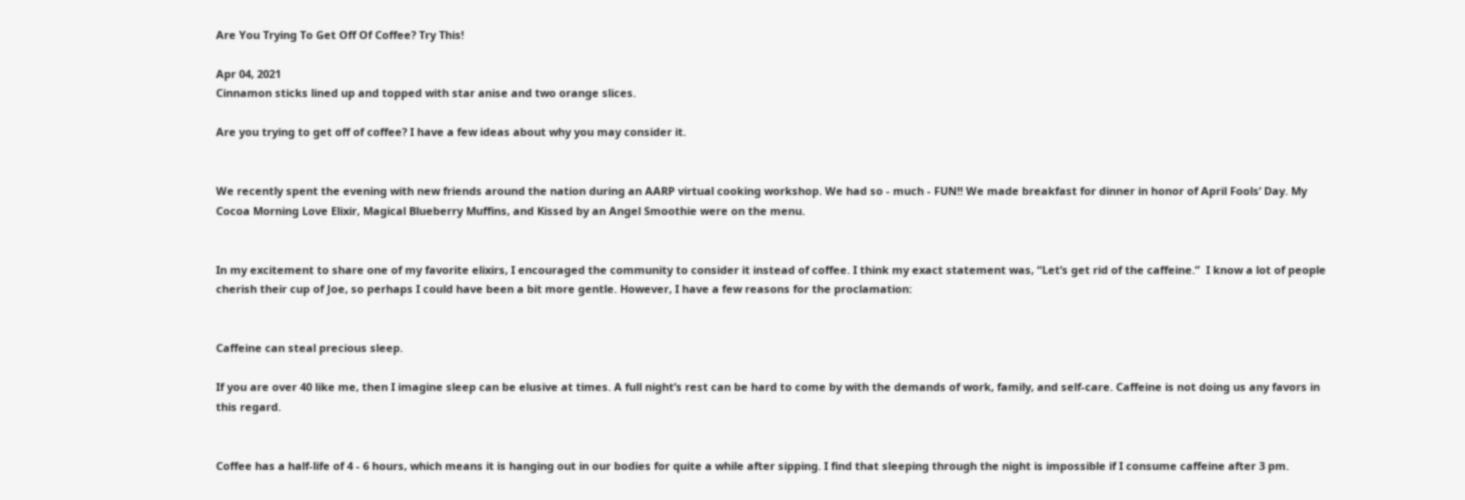Are You Trying To Get Off Of Coffee? Try This!

Apr 04, 2021
Cinnamon sticks lined up and topped with star anise and two orange slices.

Are you trying to get off of coffee? I have a few ideas about why you may consider it.


We recently spent the evening with new friends around the nation during an AARP virtual cooking workshop. We had so - much - FUN!! We made breakfast for dinner in honor of April Fools’ Day. My Cocoa Morning Love Elixir, Magical Blueberry Muffins, and Kissed by an Angel Smoothie were on the menu.


In my excitement to share one of my favorite elixirs, I encouraged the community to consider it instead of coffee. I think my exact statement was, “Let’s get rid of the caffeine.”  I know a lot of people cherish their cup of Joe, so perhaps I could have been a bit more gentle. However, I have a few reasons for the proclamation:


Caffeine can steal precious sleep.

If you are over 40 like me, then I imagine sleep can be elusive at times. A full night’s rest can be hard to come by with the demands of work, family, and self-care. Caffeine is not doing us any favors in this regard.


Coffee has a half-life of 4 - 6 hours, which means it is hanging out in our bodies for quite a while after sipping. I find that sleeping through the night is impossible if I consume caffeine after 3 pm.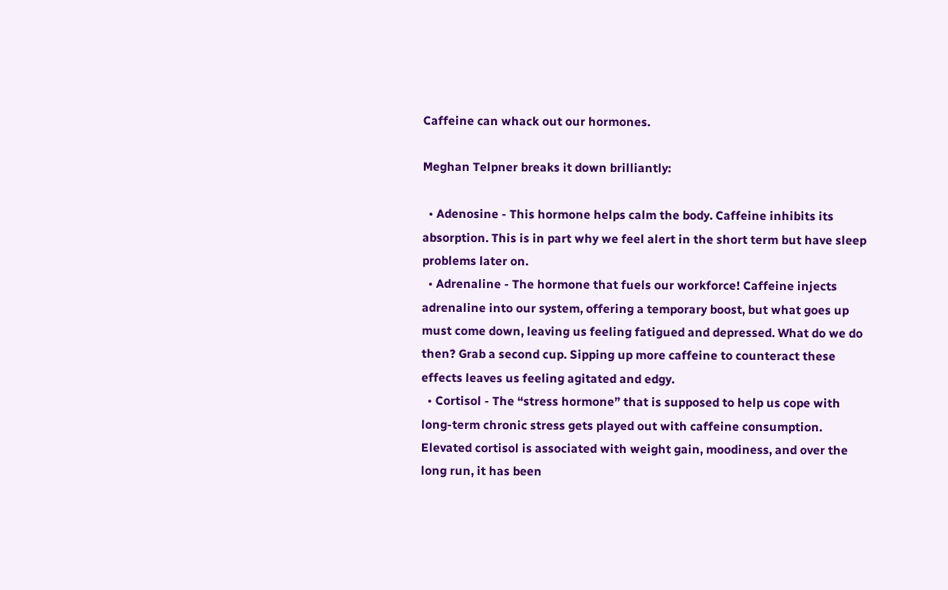Caffeine can whack out our hormones.

Meghan Telpner breaks it down brilliantly:

  • Adenosine - This hormone helps calm the body. Caffeine inhibits its absorption. This is in part why we feel alert in the short term but have sleep problems later on.
  • Adrenaline - The hormone that fuels our workforce! Caffeine injects adrenaline into our system, offering a temporary boost, but what goes up must come down, leaving us feeling fatigued and depressed. What do we do then? Grab a second cup. Sipping up more caffeine to counteract these effects leaves us feeling agitated and edgy.
  • Cortisol - The “stress hormone” that is supposed to help us cope with long-term chronic stress gets played out with caffeine consumption. Elevated cortisol is associated with weight gain, moodiness, and over the long run, it has been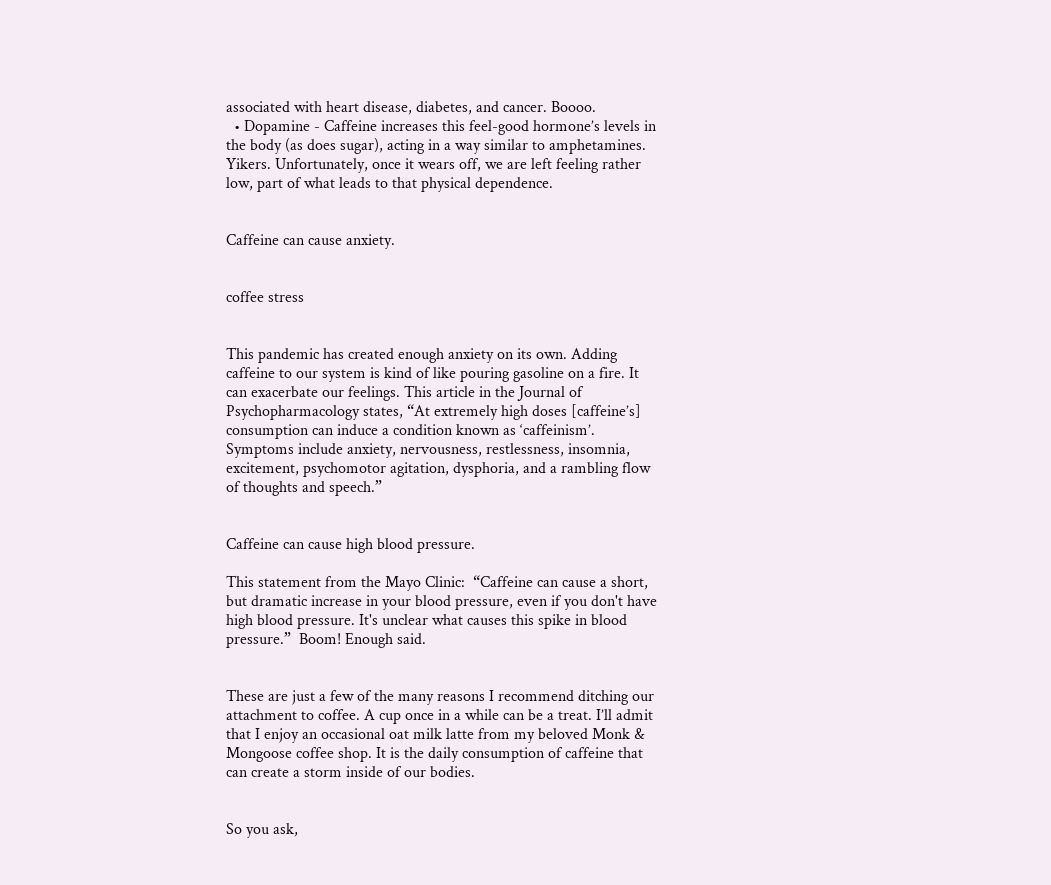associated with heart disease, diabetes, and cancer. Boooo.
  • Dopamine - Caffeine increases this feel-good hormone’s levels in the body (as does sugar), acting in a way similar to amphetamines. Yikers. Unfortunately, once it wears off, we are left feeling rather low, part of what leads to that physical dependence.


Caffeine can cause anxiety.


coffee stress


This pandemic has created enough anxiety on its own. Adding caffeine to our system is kind of like pouring gasoline on a fire. It can exacerbate our feelings. This article in the Journal of Psychopharmacology states, “At extremely high doses [caffeine’s] consumption can induce a condition known as ‘caffeinism’. Symptoms include anxiety, nervousness, restlessness, insomnia, excitement, psychomotor agitation, dysphoria, and a rambling flow of thoughts and speech.”


Caffeine can cause high blood pressure.

This statement from the Mayo Clinic:  “Caffeine can cause a short, but dramatic increase in your blood pressure, even if you don't have high blood pressure. It's unclear what causes this spike in blood pressure.”  Boom! Enough said.


These are just a few of the many reasons I recommend ditching our attachment to coffee. A cup once in a while can be a treat. I’ll admit that I enjoy an occasional oat milk latte from my beloved Monk & Mongoose coffee shop. It is the daily consumption of caffeine that can create a storm inside of our bodies.


So you ask,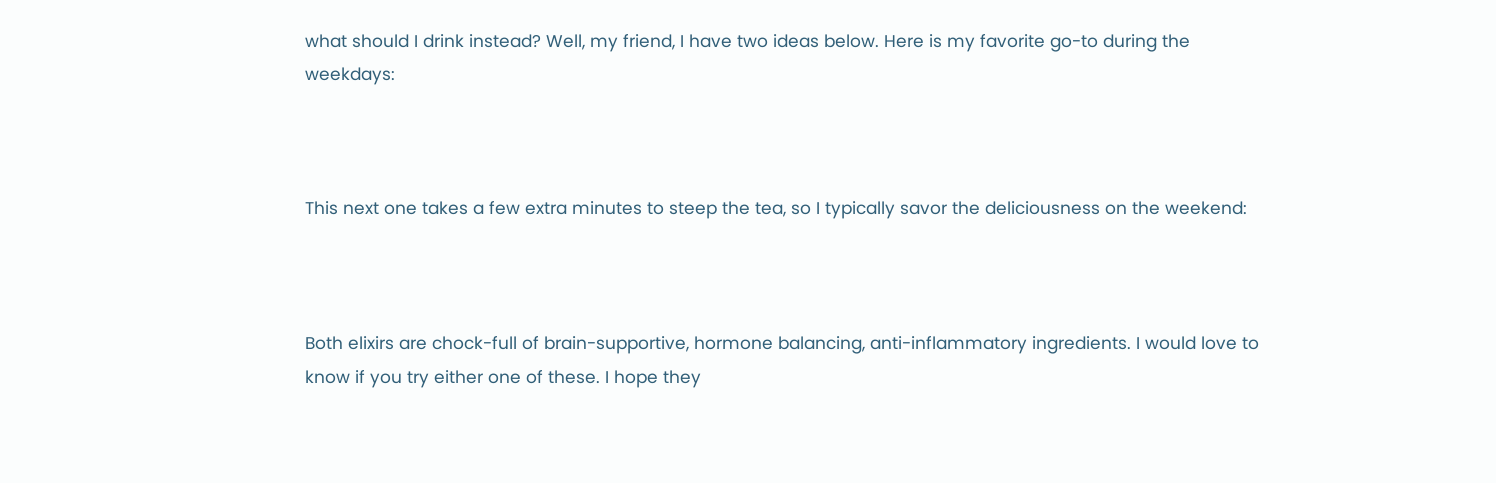what should I drink instead? Well, my friend, I have two ideas below. Here is my favorite go-to during the weekdays:



This next one takes a few extra minutes to steep the tea, so I typically savor the deliciousness on the weekend:



Both elixirs are chock-full of brain-supportive, hormone balancing, anti-inflammatory ingredients. I would love to know if you try either one of these. I hope they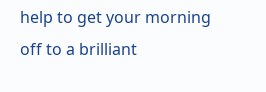help to get your morning off to a brilliant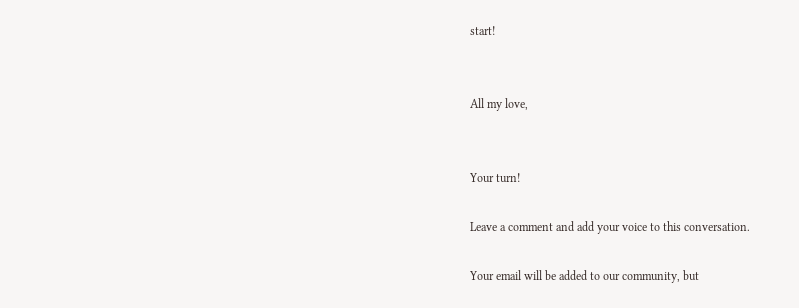start!


All my love,


Your turn!

Leave a comment and add your voice to this conversation.

Your email will be added to our community, but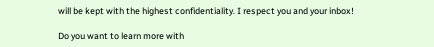will be kept with the highest confidentiality. I respect you and your inbox!

Do you want to learn more with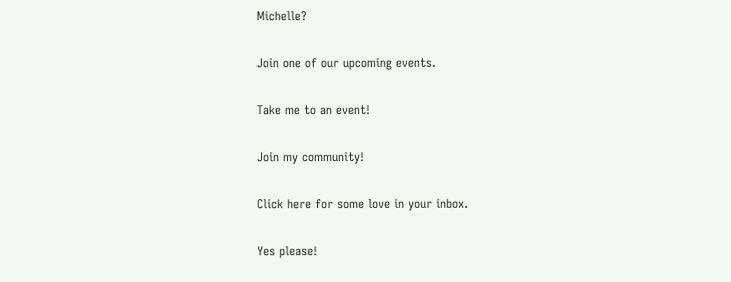Michelle?

Join one of our upcoming events.

Take me to an event!

Join my community!

Click here for some love in your inbox.

Yes please!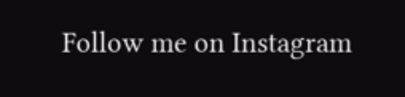Follow me on Instagram